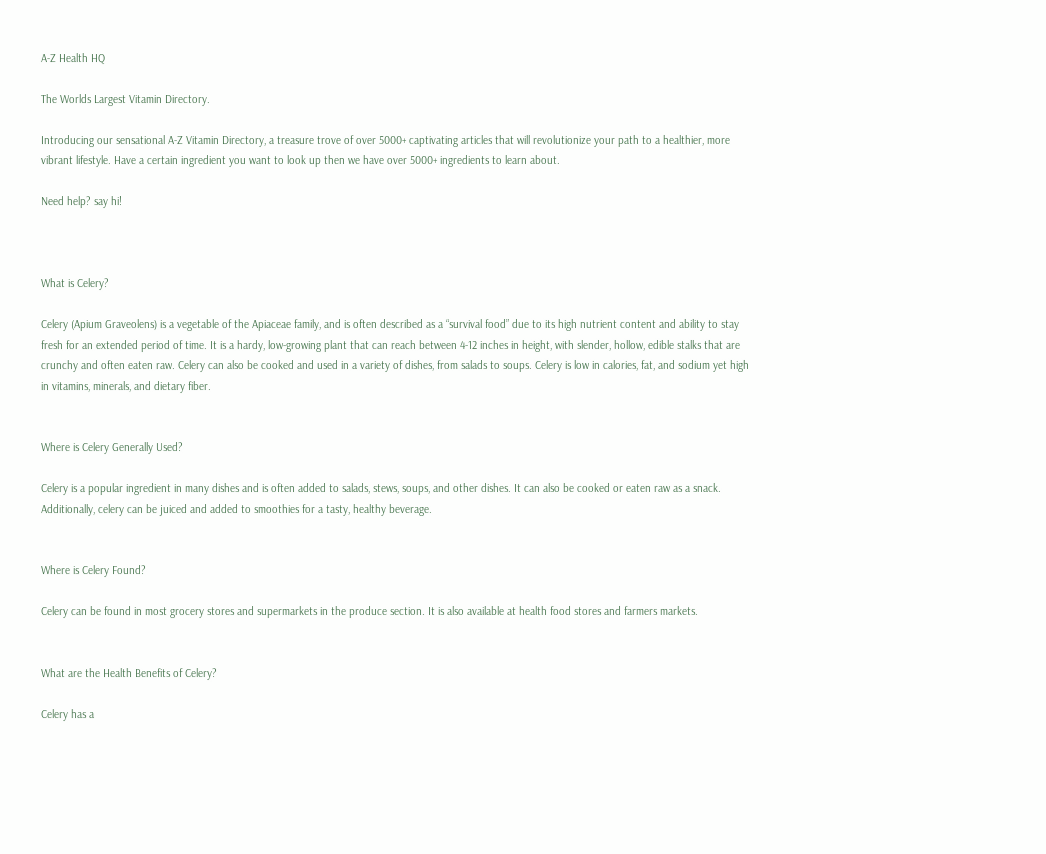A-Z Health HQ

The Worlds Largest Vitamin Directory.

Introducing our sensational A-Z Vitamin Directory, a treasure trove of over 5000+ captivating articles that will revolutionize your path to a healthier, more vibrant lifestyle. Have a certain ingredient you want to look up then we have over 5000+ ingredients to learn about.

Need help? say hi!



What is Celery?

Celery (Apium Graveolens) is a vegetable of the Apiaceae family, and is often described as a “survival food” due to its high nutrient content and ability to stay fresh for an extended period of time. It is a hardy, low-growing plant that can reach between 4-12 inches in height, with slender, hollow, edible stalks that are crunchy and often eaten raw. Celery can also be cooked and used in a variety of dishes, from salads to soups. Celery is low in calories, fat, and sodium yet high in vitamins, minerals, and dietary fiber.


Where is Celery Generally Used?

Celery is a popular ingredient in many dishes and is often added to salads, stews, soups, and other dishes. It can also be cooked or eaten raw as a snack. Additionally, celery can be juiced and added to smoothies for a tasty, healthy beverage.


Where is Celery Found?

Celery can be found in most grocery stores and supermarkets in the produce section. It is also available at health food stores and farmers markets.


What are the Health Benefits of Celery?

Celery has a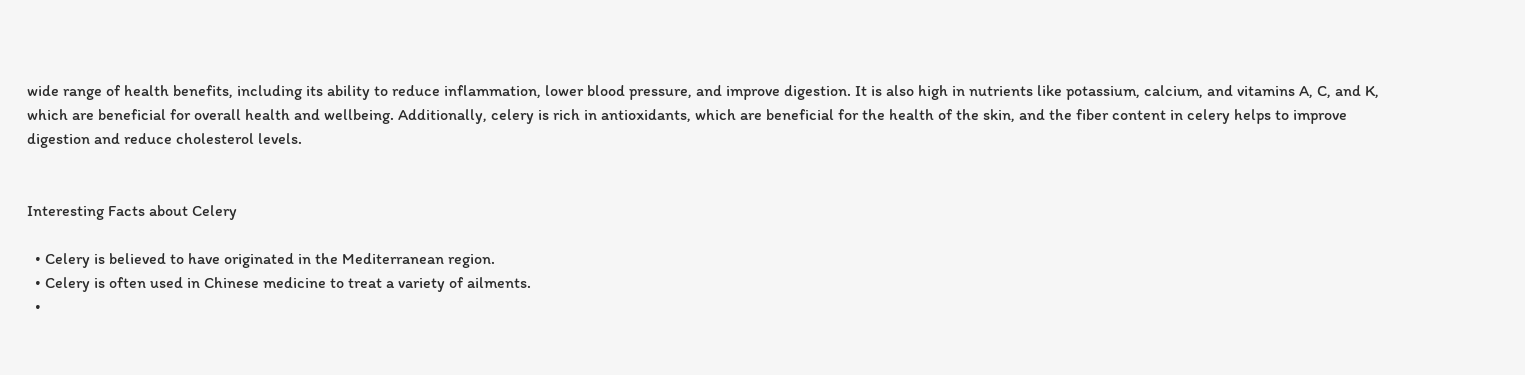wide range of health benefits, including its ability to reduce inflammation, lower blood pressure, and improve digestion. It is also high in nutrients like potassium, calcium, and vitamins A, C, and K, which are beneficial for overall health and wellbeing. Additionally, celery is rich in antioxidants, which are beneficial for the health of the skin, and the fiber content in celery helps to improve digestion and reduce cholesterol levels.


Interesting Facts about Celery

  • Celery is believed to have originated in the Mediterranean region.
  • Celery is often used in Chinese medicine to treat a variety of ailments.
  •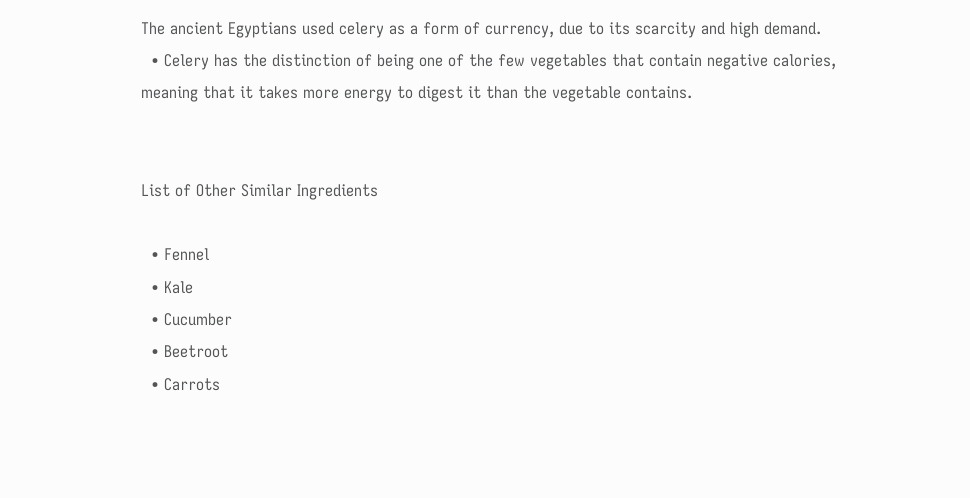The ancient Egyptians used celery as a form of currency, due to its scarcity and high demand.
  • Celery has the distinction of being one of the few vegetables that contain negative calories, meaning that it takes more energy to digest it than the vegetable contains.


List of Other Similar Ingredients

  • Fennel
  • Kale
  • Cucumber
  • Beetroot
  • Carrots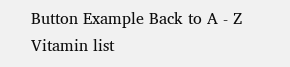Button Example Back to A - Z Vitamin list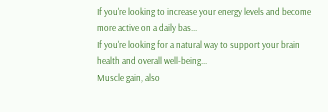If you're looking to increase your energy levels and become more active on a daily bas...
If you're looking for a natural way to support your brain health and overall well-being...
Muscle gain, also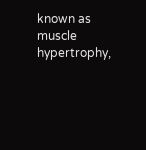known as muscle hypertrophy,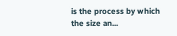is the process by which the size an...